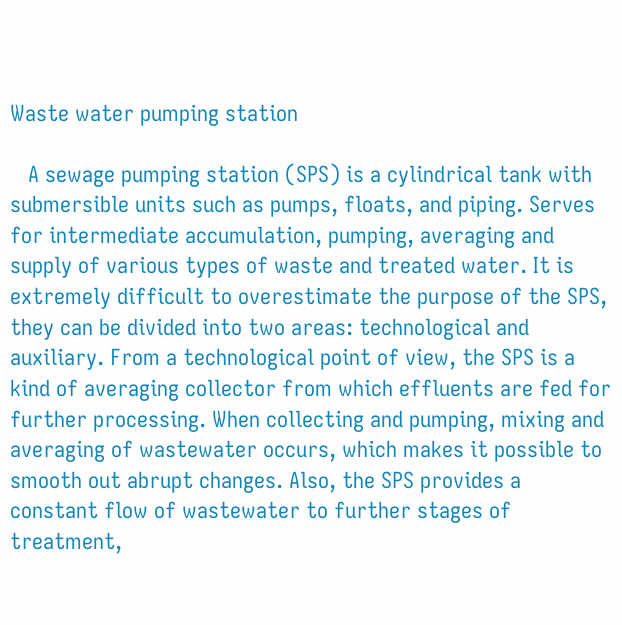Waste water pumping station

   A sewage pumping station (SPS) is a cylindrical tank with submersible units such as pumps, floats, and piping. Serves for intermediate accumulation, pumping, averaging and supply of various types of waste and treated water. It is extremely difficult to overestimate the purpose of the SPS, they can be divided into two areas: technological and auxiliary. From a technological point of view, the SPS is a kind of averaging collector from which effluents are fed for further processing. When collecting and pumping, mixing and averaging of wastewater occurs, which makes it possible to smooth out abrupt changes. Also, the SPS provides a constant flow of wastewater to further stages of treatment,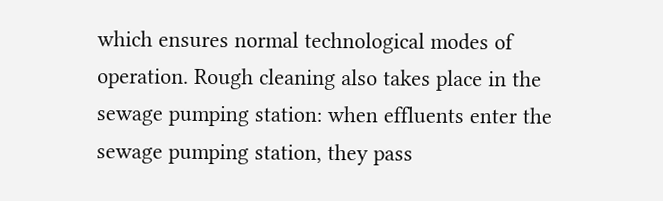which ensures normal technological modes of operation. Rough cleaning also takes place in the sewage pumping station: when effluents enter the sewage pumping station, they pass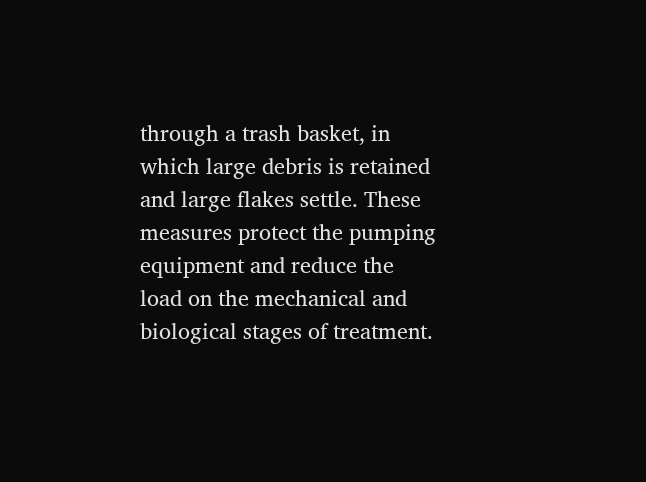through a trash basket, in which large debris is retained and large flakes settle. These measures protect the pumping equipment and reduce the load on the mechanical and biological stages of treatment.